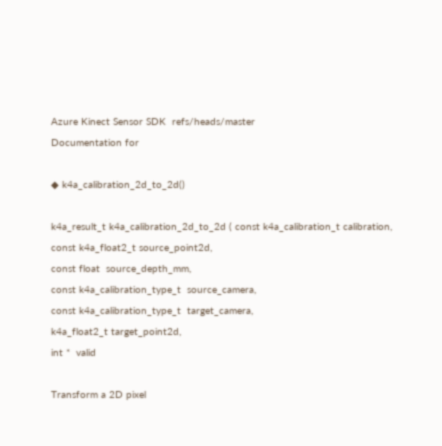Azure Kinect Sensor SDK  refs/heads/master
Documentation for

◆ k4a_calibration_2d_to_2d()

k4a_result_t k4a_calibration_2d_to_2d ( const k4a_calibration_t calibration,
const k4a_float2_t source_point2d,
const float  source_depth_mm,
const k4a_calibration_type_t  source_camera,
const k4a_calibration_type_t  target_camera,
k4a_float2_t target_point2d,
int *  valid

Transform a 2D pixel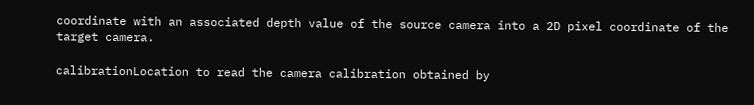coordinate with an associated depth value of the source camera into a 2D pixel coordinate of the target camera.

calibrationLocation to read the camera calibration obtained by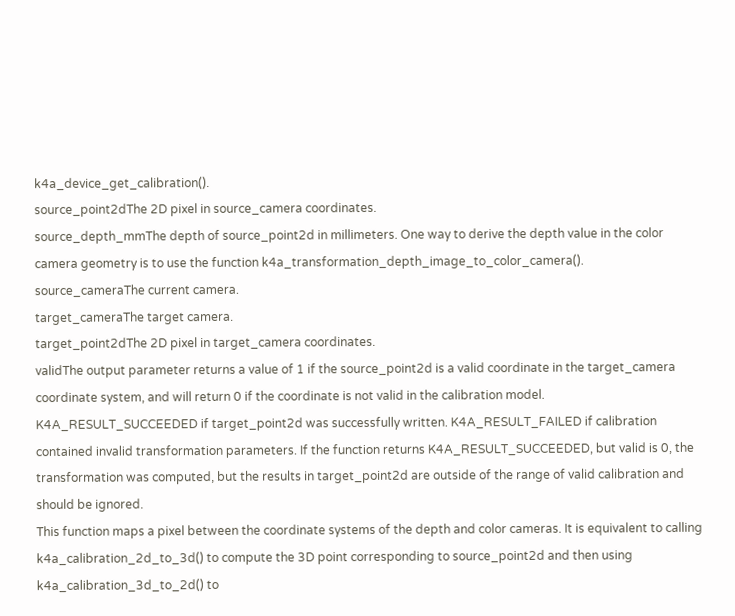k4a_device_get_calibration().
source_point2dThe 2D pixel in source_camera coordinates.
source_depth_mmThe depth of source_point2d in millimeters. One way to derive the depth value in the color camera geometry is to use the function k4a_transformation_depth_image_to_color_camera().
source_cameraThe current camera.
target_cameraThe target camera.
target_point2dThe 2D pixel in target_camera coordinates.
validThe output parameter returns a value of 1 if the source_point2d is a valid coordinate in the target_camera coordinate system, and will return 0 if the coordinate is not valid in the calibration model.
K4A_RESULT_SUCCEEDED if target_point2d was successfully written. K4A_RESULT_FAILED if calibration contained invalid transformation parameters. If the function returns K4A_RESULT_SUCCEEDED, but valid is 0, the transformation was computed, but the results in target_point2d are outside of the range of valid calibration and should be ignored.
This function maps a pixel between the coordinate systems of the depth and color cameras. It is equivalent to calling k4a_calibration_2d_to_3d() to compute the 3D point corresponding to source_point2d and then using k4a_calibration_3d_to_2d() to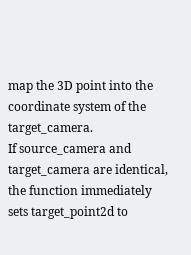map the 3D point into the coordinate system of the target_camera.
If source_camera and target_camera are identical, the function immediately sets target_point2d to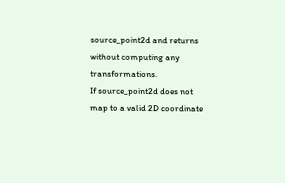source_point2d and returns without computing any transformations.
If source_point2d does not map to a valid 2D coordinate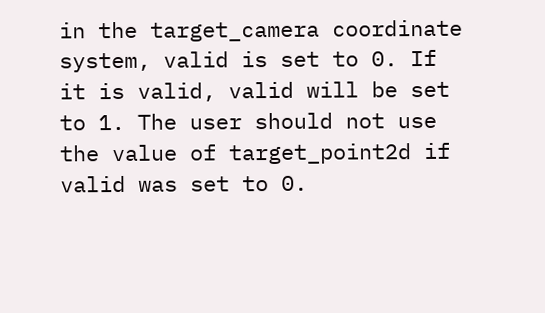in the target_camera coordinate system, valid is set to 0. If it is valid, valid will be set to 1. The user should not use the value of target_point2d if valid was set to 0.